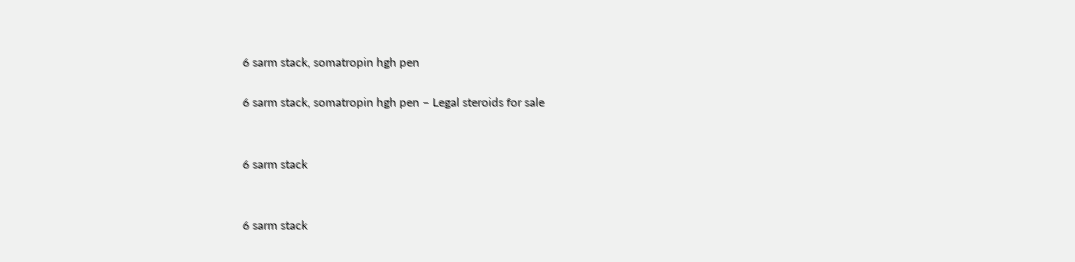6 sarm stack, somatropin hgh pen

6 sarm stack, somatropin hgh pen – Legal steroids for sale


6 sarm stack


6 sarm stack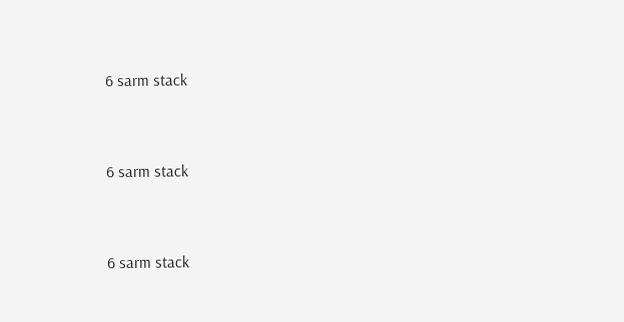6 sarm stack


6 sarm stack


6 sarm stack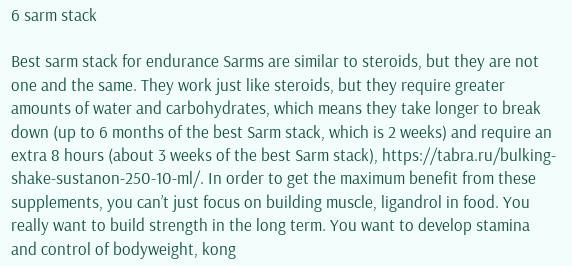6 sarm stack

Best sarm stack for endurance Sarms are similar to steroids, but they are not one and the same. They work just like steroids, but they require greater amounts of water and carbohydrates, which means they take longer to break down (up to 6 months of the best Sarm stack, which is 2 weeks) and require an extra 8 hours (about 3 weeks of the best Sarm stack), https://tabra.ru/bulking-shake-sustanon-250-10-ml/. In order to get the maximum benefit from these supplements, you can’t just focus on building muscle, ligandrol in food. You really want to build strength in the long term. You want to develop stamina and control of bodyweight, kong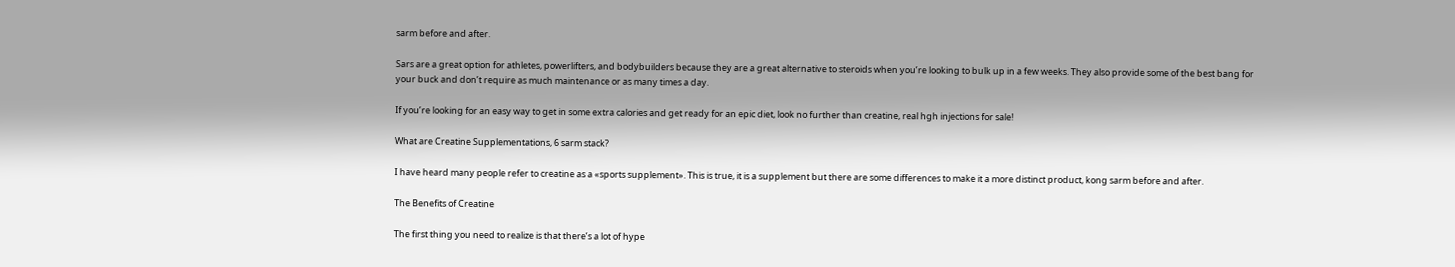sarm before and after.

Sars are a great option for athletes, powerlifters, and bodybuilders because they are a great alternative to steroids when you’re looking to bulk up in a few weeks. They also provide some of the best bang for your buck and don’t require as much maintenance or as many times a day.

If you’re looking for an easy way to get in some extra calories and get ready for an epic diet, look no further than creatine, real hgh injections for sale!

What are Creatine Supplementations, 6 sarm stack?

I have heard many people refer to creatine as a «sports supplement». This is true, it is a supplement but there are some differences to make it a more distinct product, kong sarm before and after.

The Benefits of Creatine

The first thing you need to realize is that there’s a lot of hype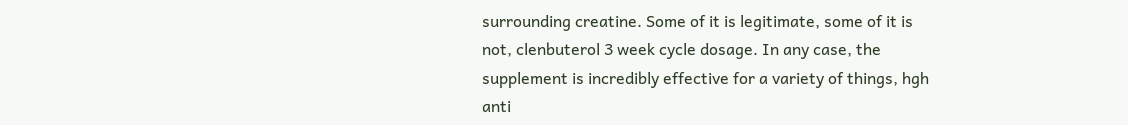surrounding creatine. Some of it is legitimate, some of it is not, clenbuterol 3 week cycle dosage. In any case, the supplement is incredibly effective for a variety of things, hgh anti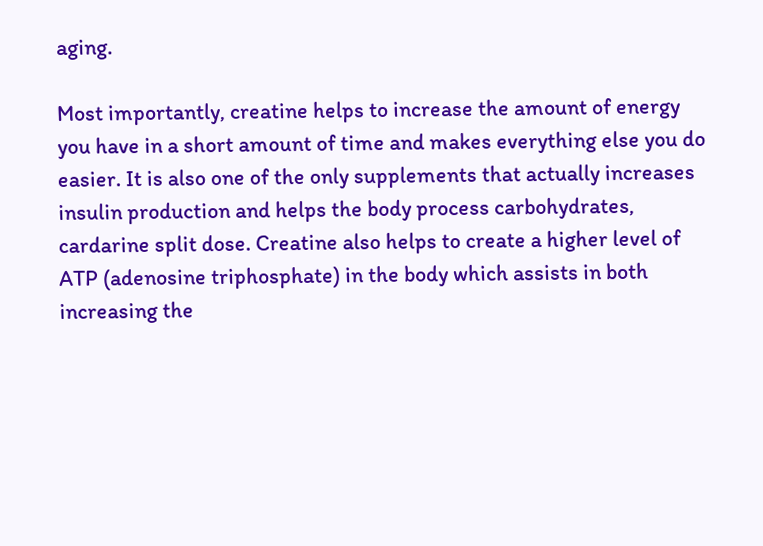aging.

Most importantly, creatine helps to increase the amount of energy you have in a short amount of time and makes everything else you do easier. It is also one of the only supplements that actually increases insulin production and helps the body process carbohydrates, cardarine split dose. Creatine also helps to create a higher level of ATP (adenosine triphosphate) in the body which assists in both increasing the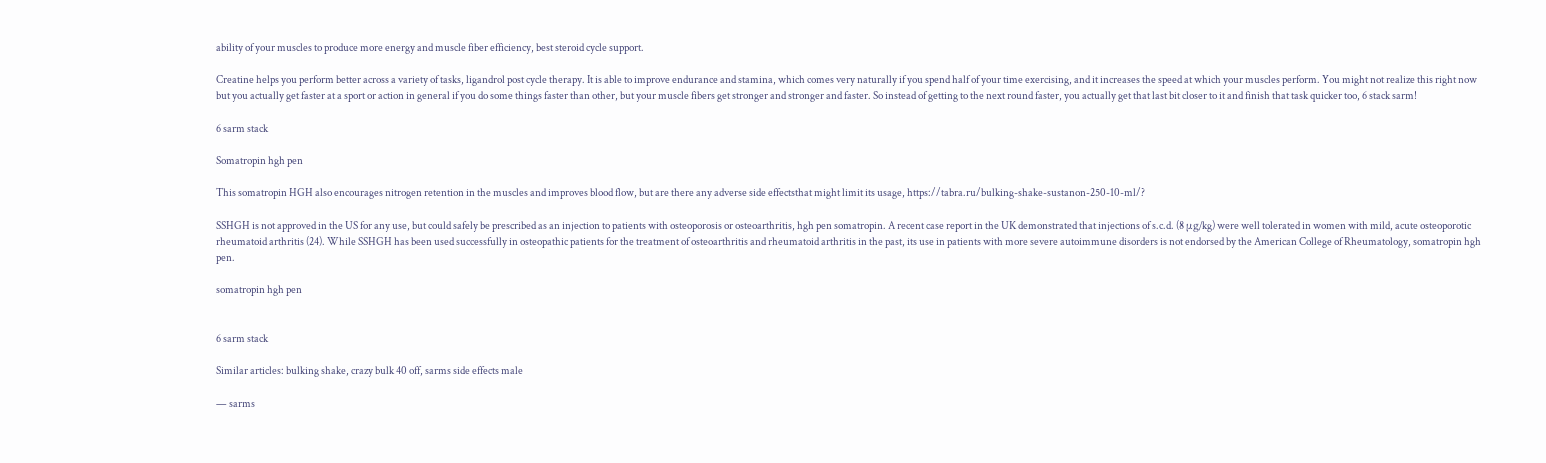ability of your muscles to produce more energy and muscle fiber efficiency, best steroid cycle support.

Creatine helps you perform better across a variety of tasks, ligandrol post cycle therapy. It is able to improve endurance and stamina, which comes very naturally if you spend half of your time exercising, and it increases the speed at which your muscles perform. You might not realize this right now but you actually get faster at a sport or action in general if you do some things faster than other, but your muscle fibers get stronger and stronger and faster. So instead of getting to the next round faster, you actually get that last bit closer to it and finish that task quicker too, 6 stack sarm!

6 sarm stack

Somatropin hgh pen

This somatropin HGH also encourages nitrogen retention in the muscles and improves blood flow, but are there any adverse side effectsthat might limit its usage, https://tabra.ru/bulking-shake-sustanon-250-10-ml/?

SSHGH is not approved in the US for any use, but could safely be prescribed as an injection to patients with osteoporosis or osteoarthritis, hgh pen somatropin. A recent case report in the UK demonstrated that injections of s.c.d. (8 μg/kg) were well tolerated in women with mild, acute osteoporotic rheumatoid arthritis (24). While SSHGH has been used successfully in osteopathic patients for the treatment of osteoarthritis and rheumatoid arthritis in the past, its use in patients with more severe autoimmune disorders is not endorsed by the American College of Rheumatology, somatropin hgh pen.

somatropin hgh pen


6 sarm stack

Similar articles: bulking shake, crazy bulk 40 off, sarms side effects male

— sarms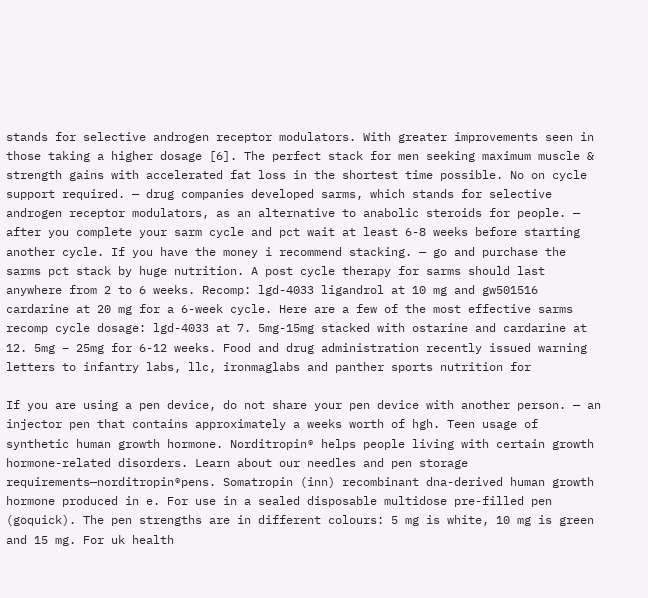stands for selective androgen receptor modulators. With greater improvements seen in those taking a higher dosage [6]. The perfect stack for men seeking maximum muscle & strength gains with accelerated fat loss in the shortest time possible. No on cycle support required. — drug companies developed sarms, which stands for selective androgen receptor modulators, as an alternative to anabolic steroids for people. — after you complete your sarm cycle and pct wait at least 6-8 weeks before starting another cycle. If you have the money i recommend stacking. — go and purchase the sarms pct stack by huge nutrition. A post cycle therapy for sarms should last anywhere from 2 to 6 weeks. Recomp: lgd-4033 ligandrol at 10 mg and gw501516 cardarine at 20 mg for a 6-week cycle. Here are a few of the most effective sarms recomp cycle dosage: lgd-4033 at 7. 5mg-15mg stacked with ostarine and cardarine at 12. 5mg – 25mg for 6-12 weeks. Food and drug administration recently issued warning letters to infantry labs, llc, ironmaglabs and panther sports nutrition for

If you are using a pen device, do not share your pen device with another person. — an injector pen that contains approximately a weeks worth of hgh. Teen usage of synthetic human growth hormone. Norditropin® helps people living with certain growth hormone-related disorders. Learn about our needles and pen storage requirements—norditropin®pens. Somatropin (inn) recombinant dna-derived human growth hormone produced in e. For use in a sealed disposable multidose pre-filled pen (goquick). The pen strengths are in different colours: 5 mg is white, 10 mg is green and 15 mg. For uk health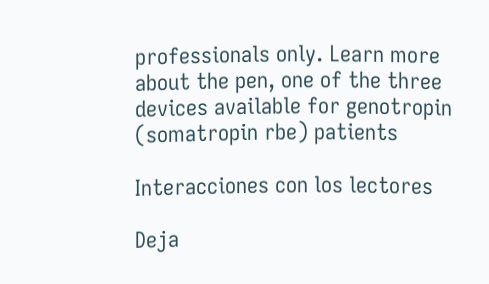professionals only. Learn more about the pen, one of the three devices available for genotropin (somatropin rbe) patients

Interacciones con los lectores

Deja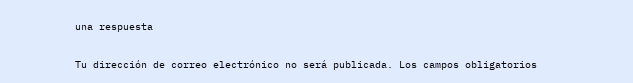una respuesta

Tu dirección de correo electrónico no será publicada. Los campos obligatorios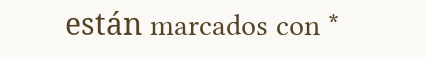están marcados con *